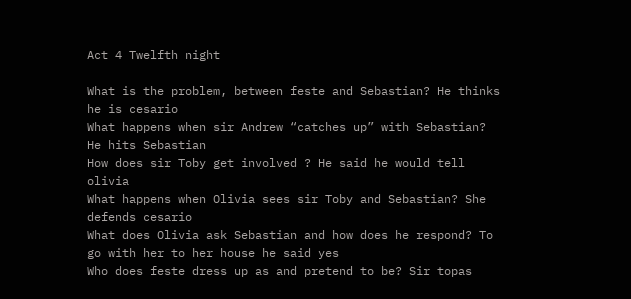Act 4 Twelfth night

What is the problem, between feste and Sebastian? He thinks he is cesario
What happens when sir Andrew “catches up” with Sebastian? He hits Sebastian
How does sir Toby get involved ? He said he would tell olivia
What happens when Olivia sees sir Toby and Sebastian? She defends cesario
What does Olivia ask Sebastian and how does he respond? To go with her to her house he said yes
Who does feste dress up as and pretend to be? Sir topas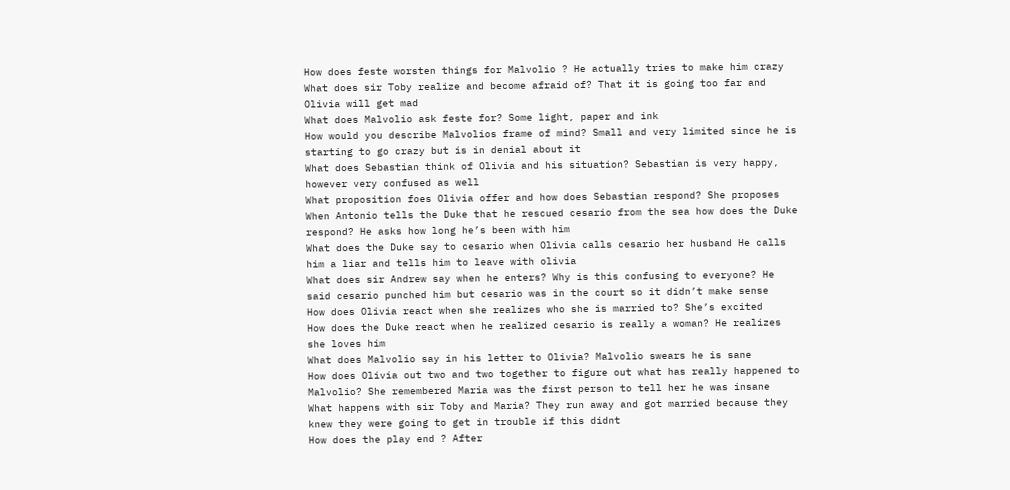How does feste worsten things for Malvolio ? He actually tries to make him crazy
What does sir Toby realize and become afraid of? That it is going too far and Olivia will get mad
What does Malvolio ask feste for? Some light, paper and ink
How would you describe Malvolios frame of mind? Small and very limited since he is starting to go crazy but is in denial about it
What does Sebastian think of Olivia and his situation? Sebastian is very happy, however very confused as well
What proposition foes Olivia offer and how does Sebastian respond? She proposes
When Antonio tells the Duke that he rescued cesario from the sea how does the Duke respond? He asks how long he’s been with him
What does the Duke say to cesario when Olivia calls cesario her husband He calls him a liar and tells him to leave with olivia
What does sir Andrew say when he enters? Why is this confusing to everyone? He said cesario punched him but cesario was in the court so it didn’t make sense
How does Olivia react when she realizes who she is married to? She’s excited
How does the Duke react when he realized cesario is really a woman? He realizes she loves him
What does Malvolio say in his letter to Olivia? Malvolio swears he is sane
How does Olivia out two and two together to figure out what has really happened to Malvolio? She remembered Maria was the first person to tell her he was insane
What happens with sir Toby and Maria? They run away and got married because they knew they were going to get in trouble if this didnt
How does the play end ? After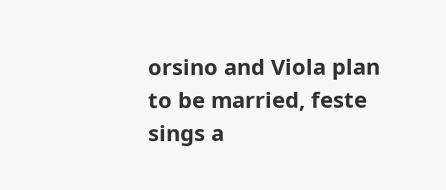orsino and Viola plan to be married, feste sings a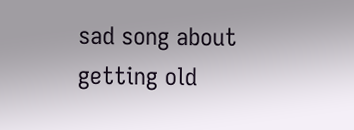sad song about getting old